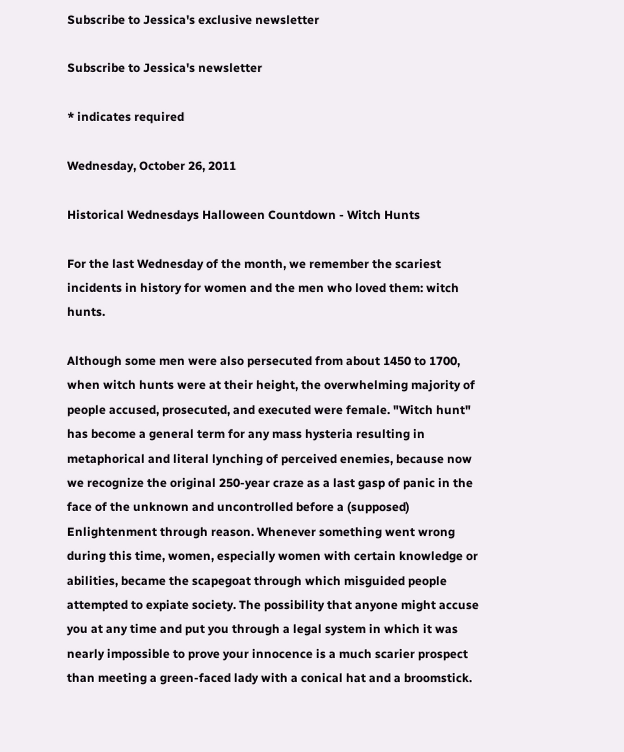Subscribe to Jessica's exclusive newsletter

Subscribe to Jessica's newsletter

* indicates required

Wednesday, October 26, 2011

Historical Wednesdays Halloween Countdown - Witch Hunts

For the last Wednesday of the month, we remember the scariest incidents in history for women and the men who loved them: witch hunts.

Although some men were also persecuted from about 1450 to 1700, when witch hunts were at their height, the overwhelming majority of people accused, prosecuted, and executed were female. "Witch hunt" has become a general term for any mass hysteria resulting in metaphorical and literal lynching of perceived enemies, because now we recognize the original 250-year craze as a last gasp of panic in the face of the unknown and uncontrolled before a (supposed) Enlightenment through reason. Whenever something went wrong during this time, women, especially women with certain knowledge or abilities, became the scapegoat through which misguided people attempted to expiate society. The possibility that anyone might accuse you at any time and put you through a legal system in which it was nearly impossible to prove your innocence is a much scarier prospect than meeting a green-faced lady with a conical hat and a broomstick.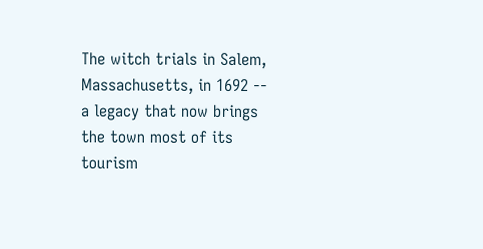The witch trials in Salem, Massachusetts, in 1692 -- a legacy that now brings the town most of its tourism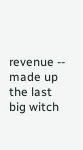revenue -- made up the last big witch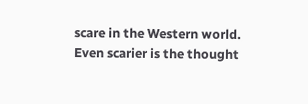scare in the Western world. Even scarier is the thought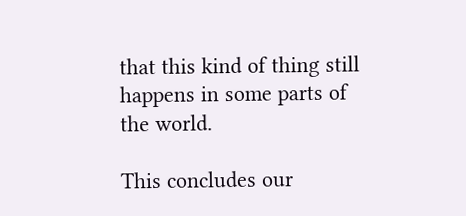that this kind of thing still happens in some parts of the world.

This concludes our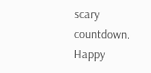scary countdown. Happy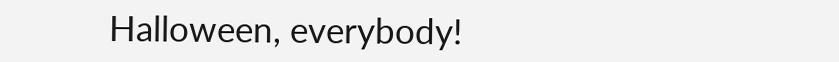Halloween, everybody!